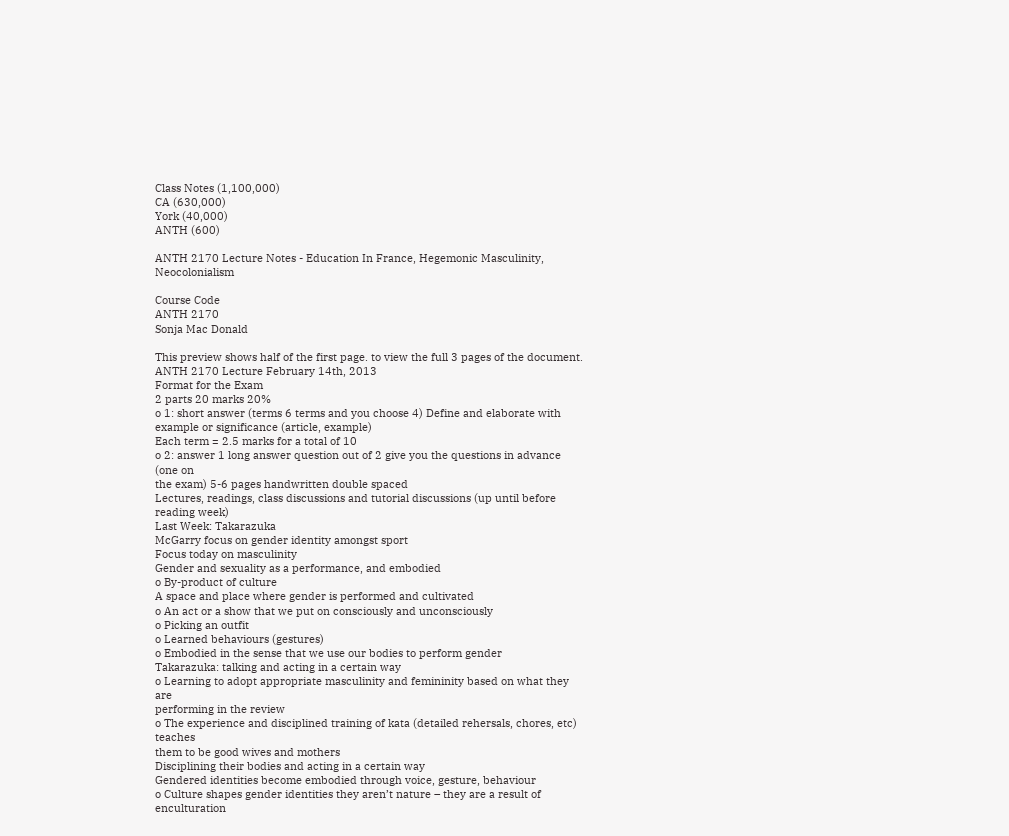Class Notes (1,100,000)
CA (630,000)
York (40,000)
ANTH (600)

ANTH 2170 Lecture Notes - Education In France, Hegemonic Masculinity, Neocolonialism

Course Code
ANTH 2170
Sonja Mac Donald

This preview shows half of the first page. to view the full 3 pages of the document.
ANTH 2170 Lecture February 14th, 2013
Format for the Exam
2 parts 20 marks 20%
o 1: short answer (terms 6 terms and you choose 4) Define and elaborate with
example or significance (article, example)
Each term = 2.5 marks for a total of 10
o 2: answer 1 long answer question out of 2 give you the questions in advance (one on
the exam) 5-6 pages handwritten double spaced
Lectures, readings, class discussions and tutorial discussions (up until before reading week)
Last Week: Takarazuka
McGarry focus on gender identity amongst sport
Focus today on masculinity
Gender and sexuality as a performance, and embodied
o By-product of culture
A space and place where gender is performed and cultivated
o An act or a show that we put on consciously and unconsciously
o Picking an outfit
o Learned behaviours (gestures)
o Embodied in the sense that we use our bodies to perform gender
Takarazuka: talking and acting in a certain way
o Learning to adopt appropriate masculinity and femininity based on what they are
performing in the review
o The experience and disciplined training of kata (detailed rehersals, chores, etc) teaches
them to be good wives and mothers
Disciplining their bodies and acting in a certain way
Gendered identities become embodied through voice, gesture, behaviour
o Culture shapes gender identities they aren’t nature – they are a result of enculturation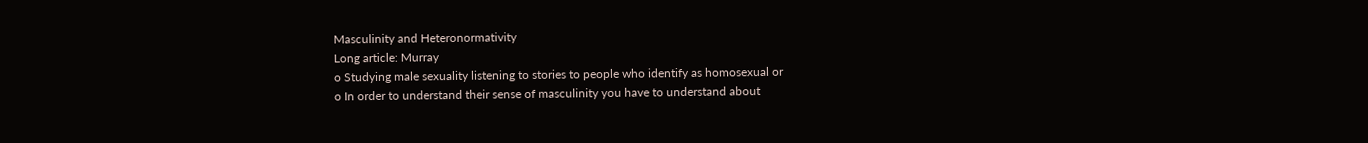Masculinity and Heteronormativity
Long article: Murray
o Studying male sexuality listening to stories to people who identify as homosexual or
o In order to understand their sense of masculinity you have to understand about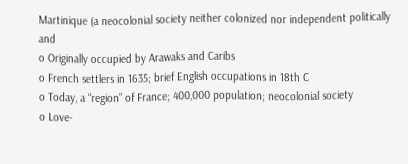Martinique (a neocolonial society neither colonized nor independent politically and
o Originally occupied by Arawaks and Caribs
o French settlers in 1635; brief English occupations in 18th C
o Today, a “region” of France; 400,000 population; neocolonial society
o Love-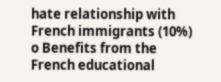hate relationship with French immigrants (10%)
o Benefits from the French educational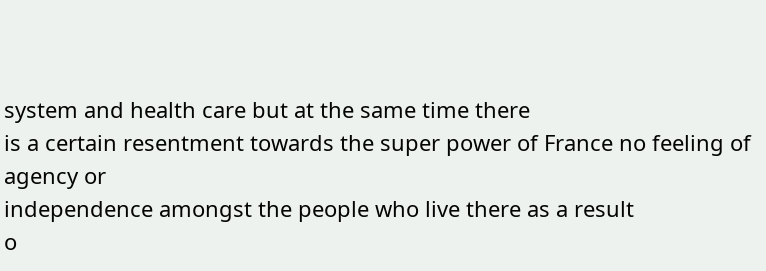system and health care but at the same time there
is a certain resentment towards the super power of France no feeling of agency or
independence amongst the people who live there as a result
o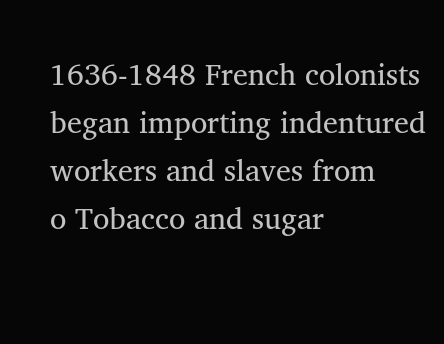1636-1848 French colonists began importing indentured workers and slaves from
o Tobacco and sugar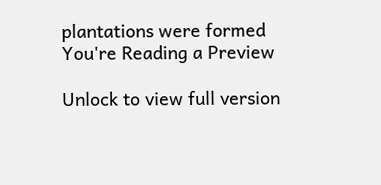plantations were formed
You're Reading a Preview

Unlock to view full version